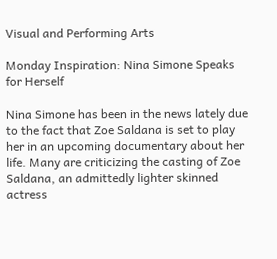Visual and Performing Arts

Monday Inspiration: Nina Simone Speaks for Herself

Nina Simone has been in the news lately due to the fact that Zoe Saldana is set to play her in an upcoming documentary about her life. Many are criticizing the casting of Zoe Saldana, an admittedly lighter skinned actress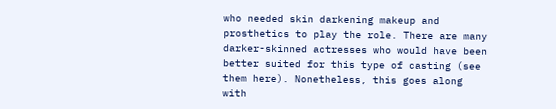who needed skin darkening makeup and prosthetics to play the role. There are many darker-skinned actresses who would have been better suited for this type of casting (see them here). Nonetheless, this goes along with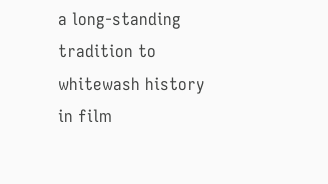a long-standing tradition to whitewash history in film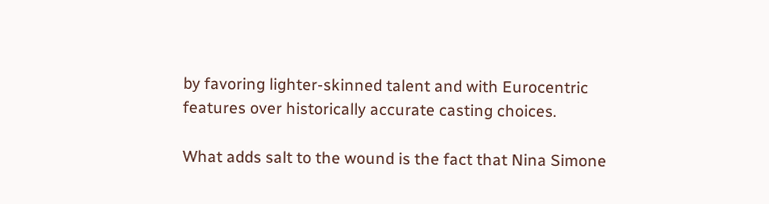by favoring lighter-skinned talent and with Eurocentric features over historically accurate casting choices.

What adds salt to the wound is the fact that Nina Simone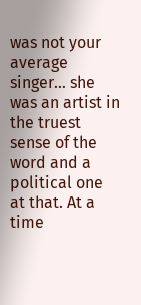was not your average singer… she was an artist in the truest sense of the word and a political one at that. At a time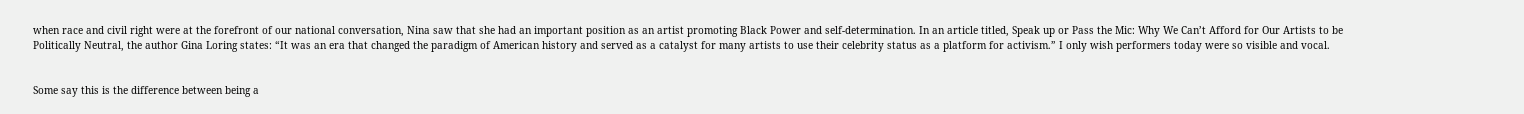when race and civil right were at the forefront of our national conversation, Nina saw that she had an important position as an artist promoting Black Power and self-determination. In an article titled, Speak up or Pass the Mic: Why We Can’t Afford for Our Artists to be Politically Neutral, the author Gina Loring states: “It was an era that changed the paradigm of American history and served as a catalyst for many artists to use their celebrity status as a platform for activism.” I only wish performers today were so visible and vocal.


Some say this is the difference between being a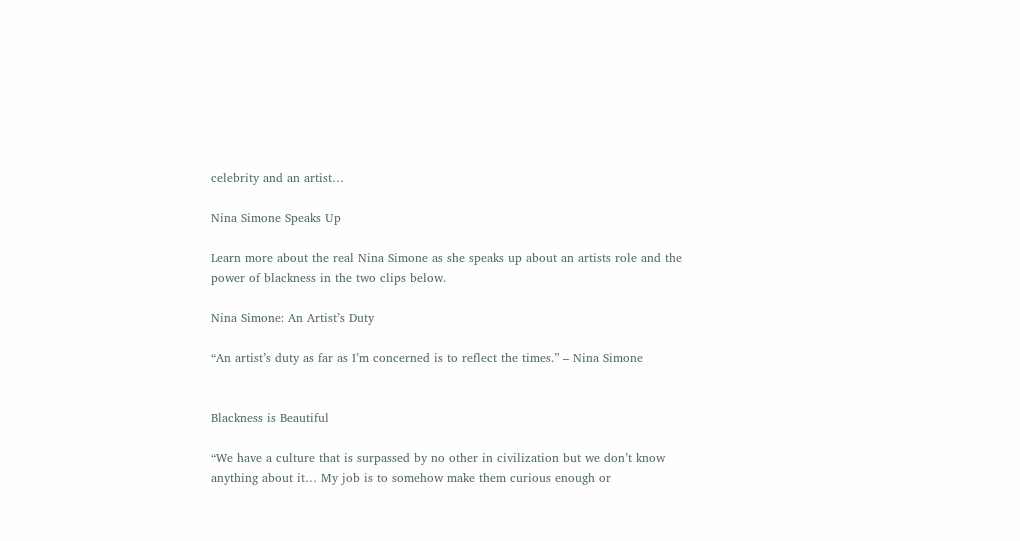celebrity and an artist…

Nina Simone Speaks Up

Learn more about the real Nina Simone as she speaks up about an artists role and the power of blackness in the two clips below.

Nina Simone: An Artist’s Duty

“An artist’s duty as far as I’m concerned is to reflect the times.” – Nina Simone


Blackness is Beautiful

“We have a culture that is surpassed by no other in civilization but we don’t know anything about it… My job is to somehow make them curious enough or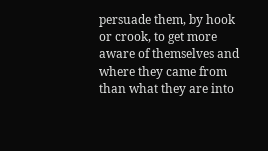persuade them, by hook or crook, to get more aware of themselves and where they came from than what they are into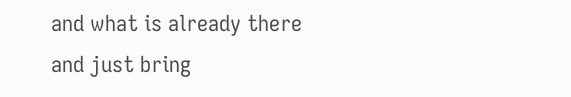and what is already there and just bring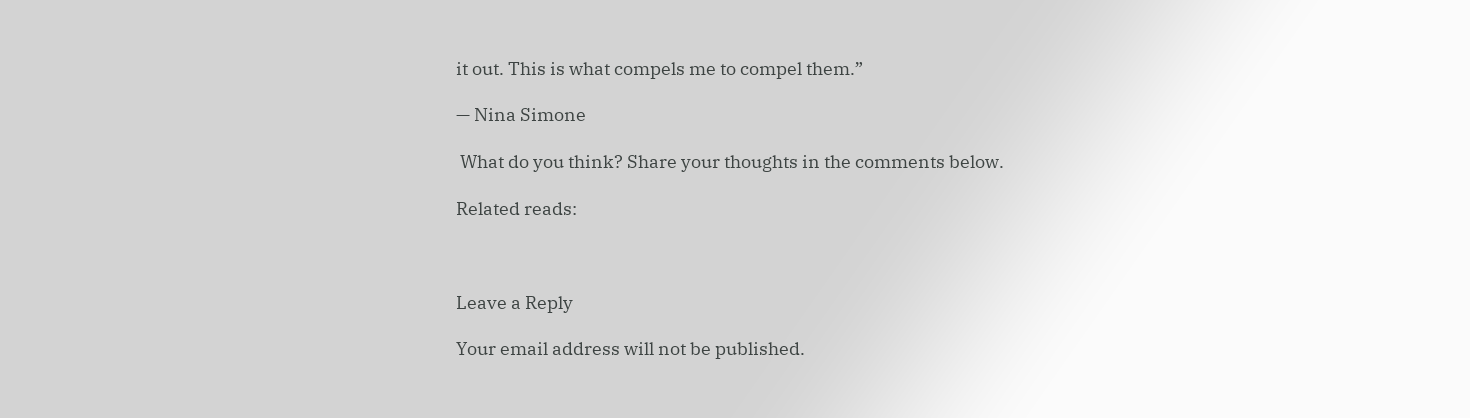it out. This is what compels me to compel them.”

— Nina Simone

 What do you think? Share your thoughts in the comments below.

Related reads:



Leave a Reply

Your email address will not be published.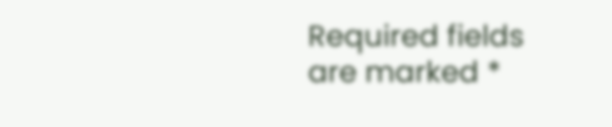Required fields are marked *